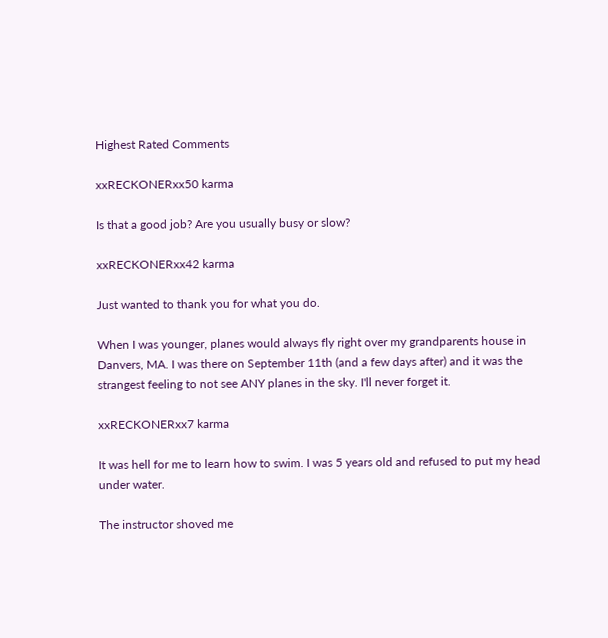Highest Rated Comments

xxRECKONERxx50 karma

Is that a good job? Are you usually busy or slow?

xxRECKONERxx42 karma

Just wanted to thank you for what you do.

When I was younger, planes would always fly right over my grandparents house in Danvers, MA. I was there on September 11th (and a few days after) and it was the strangest feeling to not see ANY planes in the sky. I'll never forget it.

xxRECKONERxx7 karma

It was hell for me to learn how to swim. I was 5 years old and refused to put my head under water.

The instructor shoved me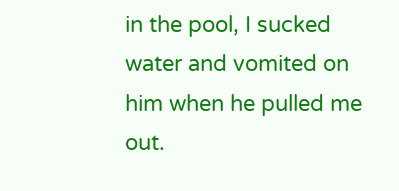in the pool, I sucked water and vomited on him when he pulled me out.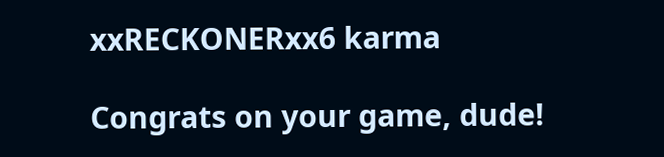xxRECKONERxx6 karma

Congrats on your game, dude!